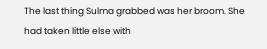The last thing Sulma grabbed was her broom. She had taken little else with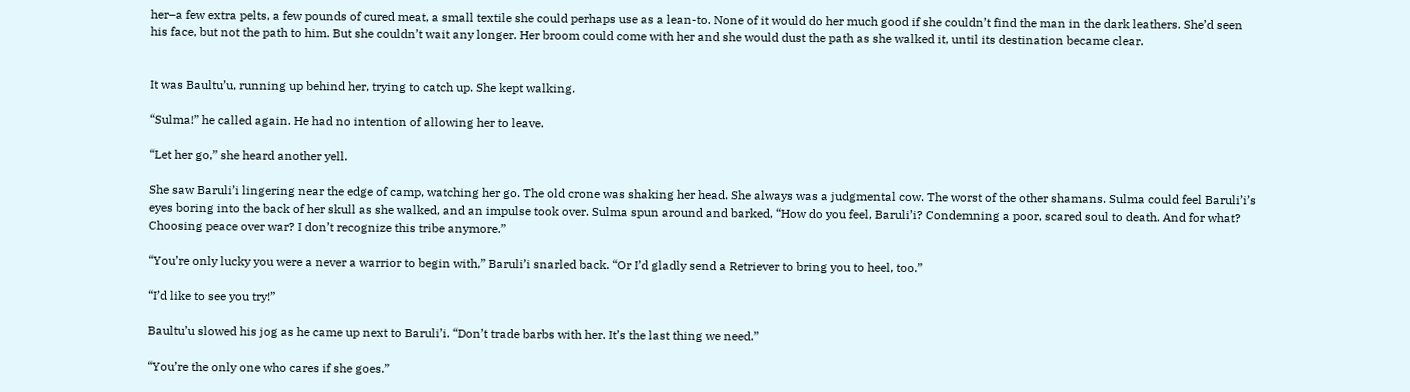her–a few extra pelts, a few pounds of cured meat, a small textile she could perhaps use as a lean-to. None of it would do her much good if she couldn’t find the man in the dark leathers. She’d seen his face, but not the path to him. But she couldn’t wait any longer. Her broom could come with her and she would dust the path as she walked it, until its destination became clear.


It was Baultu’u, running up behind her, trying to catch up. She kept walking.

“Sulma!” he called again. He had no intention of allowing her to leave.

“Let her go,” she heard another yell.

She saw Baruli’i lingering near the edge of camp, watching her go. The old crone was shaking her head. She always was a judgmental cow. The worst of the other shamans. Sulma could feel Baruli’i’s eyes boring into the back of her skull as she walked, and an impulse took over. Sulma spun around and barked, “How do you feel, Baruli’i? Condemning a poor, scared soul to death. And for what? Choosing peace over war? I don’t recognize this tribe anymore.”

“You’re only lucky you were a never a warrior to begin with,” Baruli’i snarled back. “Or I’d gladly send a Retriever to bring you to heel, too.”

“I’d like to see you try!”

Baultu’u slowed his jog as he came up next to Baruli’i. “Don’t trade barbs with her. It’s the last thing we need.”

“You’re the only one who cares if she goes.”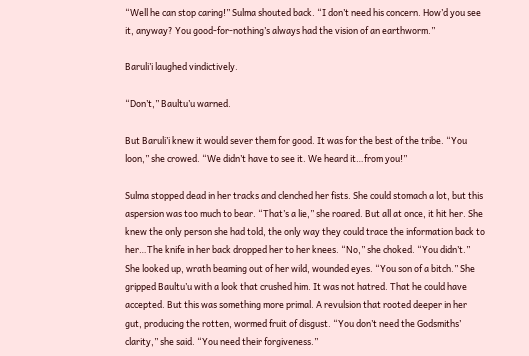“Well he can stop caring!” Sulma shouted back. “I don’t need his concern. How’d you see it, anyway? You good-for-nothing’s always had the vision of an earthworm.”

Baruli’i laughed vindictively.

“Don’t,” Baultu’u warned.

But Baruli’i knew it would sever them for good. It was for the best of the tribe. “You loon,” she crowed. “We didn’t have to see it. We heard it…from you!”

Sulma stopped dead in her tracks and clenched her fists. She could stomach a lot, but this aspersion was too much to bear. “That’s a lie,” she roared. But all at once, it hit her. She knew the only person she had told, the only way they could trace the information back to her…The knife in her back dropped her to her knees. “No,” she choked. “You didn’t.” She looked up, wrath beaming out of her wild, wounded eyes. “You son of a bitch.” She gripped Baultu’u with a look that crushed him. It was not hatred. That he could have accepted. But this was something more primal. A revulsion that rooted deeper in her gut, producing the rotten, wormed fruit of disgust. “You don’t need the Godsmiths’ clarity,” she said. “You need their forgiveness.”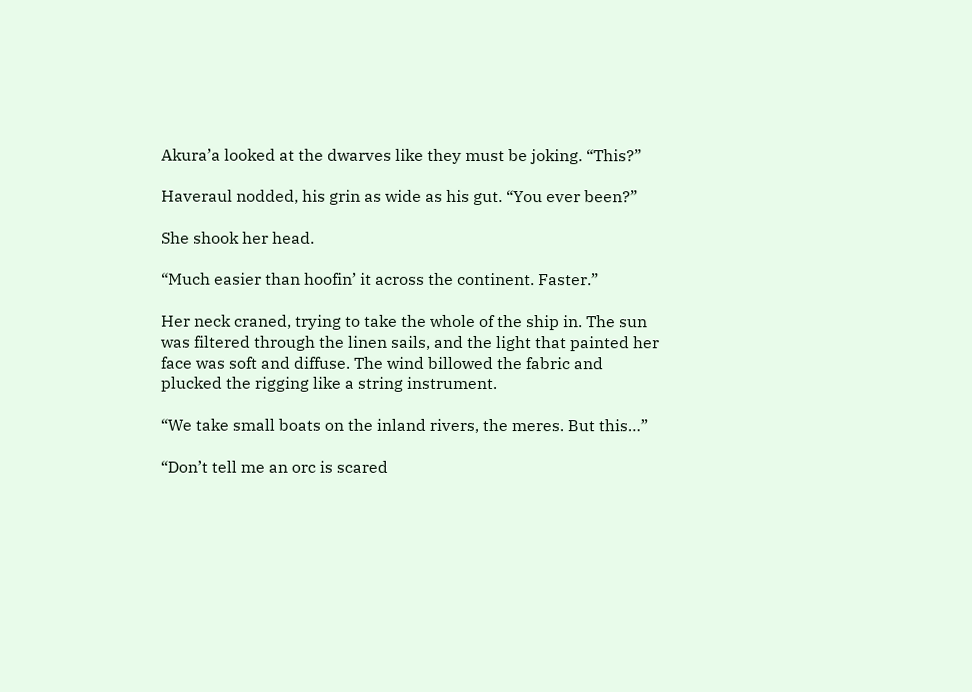Akura’a looked at the dwarves like they must be joking. “This?”

Haveraul nodded, his grin as wide as his gut. “You ever been?”

She shook her head.

“Much easier than hoofin’ it across the continent. Faster.”

Her neck craned, trying to take the whole of the ship in. The sun was filtered through the linen sails, and the light that painted her face was soft and diffuse. The wind billowed the fabric and plucked the rigging like a string instrument.

“We take small boats on the inland rivers, the meres. But this…”

“Don’t tell me an orc is scared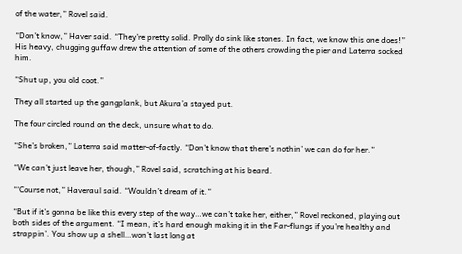of the water,” Rovel said.

“Don’t know,” Haver said. “They’re pretty solid. Prolly do sink like stones. In fact, we know this one does!” His heavy, chugging guffaw drew the attention of some of the others crowding the pier and Laterra socked him.

“Shut up, you old coot.”

They all started up the gangplank, but Akura’a stayed put.

The four circled round on the deck, unsure what to do.

“She’s broken,” Laterra said matter-of-factly. “Don’t know that there’s nothin’ we can do for her.”

“We can’t just leave her, though,” Rovel said, scratching at his beard.

“‘Course not,” Haveraul said. “Wouldn’t dream of it.”

“But if it’s gonna be like this every step of the way…we can’t take her, either,” Rovel reckoned, playing out both sides of the argument. “I mean, it’s hard enough making it in the Far-flungs if you’re healthy and strappin’. You show up a shell…won’t last long at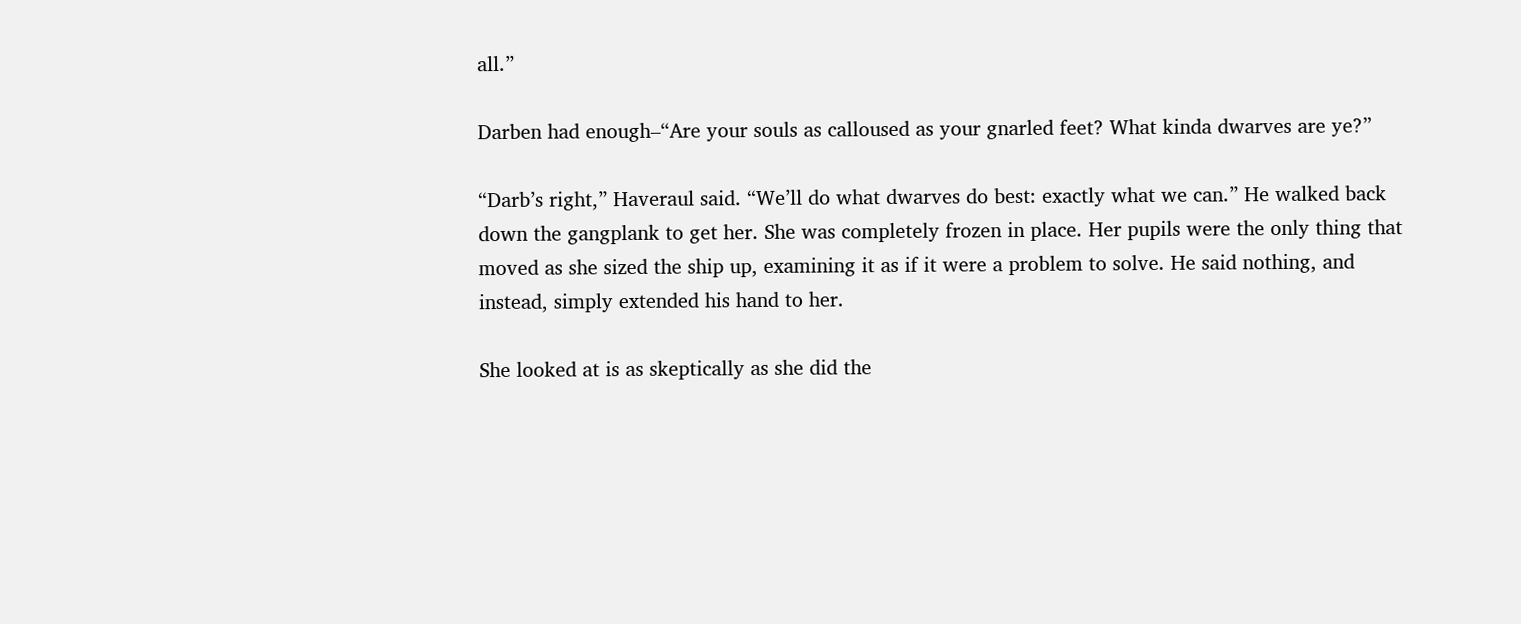all.”

Darben had enough–“Are your souls as calloused as your gnarled feet? What kinda dwarves are ye?”

“Darb’s right,” Haveraul said. “We’ll do what dwarves do best: exactly what we can.” He walked back down the gangplank to get her. She was completely frozen in place. Her pupils were the only thing that moved as she sized the ship up, examining it as if it were a problem to solve. He said nothing, and instead, simply extended his hand to her.

She looked at is as skeptically as she did the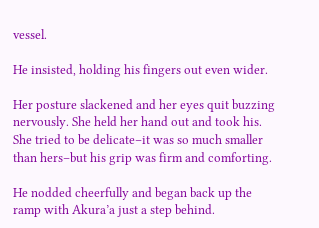vessel.

He insisted, holding his fingers out even wider.

Her posture slackened and her eyes quit buzzing nervously. She held her hand out and took his. She tried to be delicate–it was so much smaller than hers–but his grip was firm and comforting.

He nodded cheerfully and began back up the ramp with Akura’a just a step behind.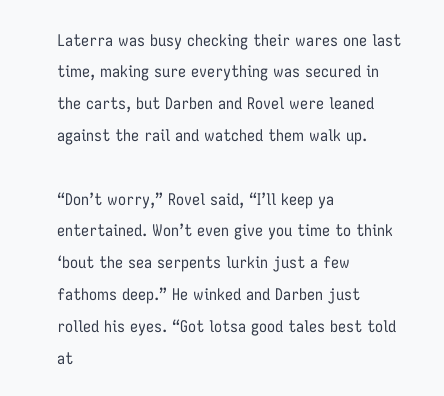Laterra was busy checking their wares one last time, making sure everything was secured in the carts, but Darben and Rovel were leaned against the rail and watched them walk up.

“Don’t worry,” Rovel said, “I’ll keep ya entertained. Won’t even give you time to think ‘bout the sea serpents lurkin just a few fathoms deep.” He winked and Darben just rolled his eyes. “Got lotsa good tales best told at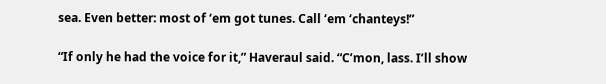sea. Even better: most of ‘em got tunes. Call ‘em ‘chanteys!”

“If only he had the voice for it,” Haveraul said. “C’mon, lass. I’ll show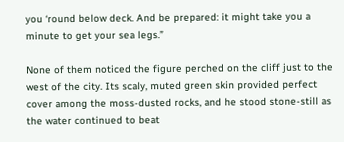you ‘round below deck. And be prepared: it might take you a minute to get your sea legs.”

None of them noticed the figure perched on the cliff just to the west of the city. Its scaly, muted green skin provided perfect cover among the moss-dusted rocks, and he stood stone-still as the water continued to beat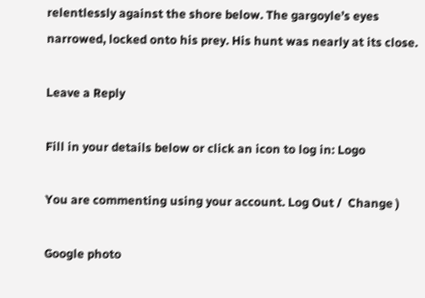relentlessly against the shore below. The gargoyle’s eyes narrowed, locked onto his prey. His hunt was nearly at its close.

Leave a Reply

Fill in your details below or click an icon to log in: Logo

You are commenting using your account. Log Out /  Change )

Google photo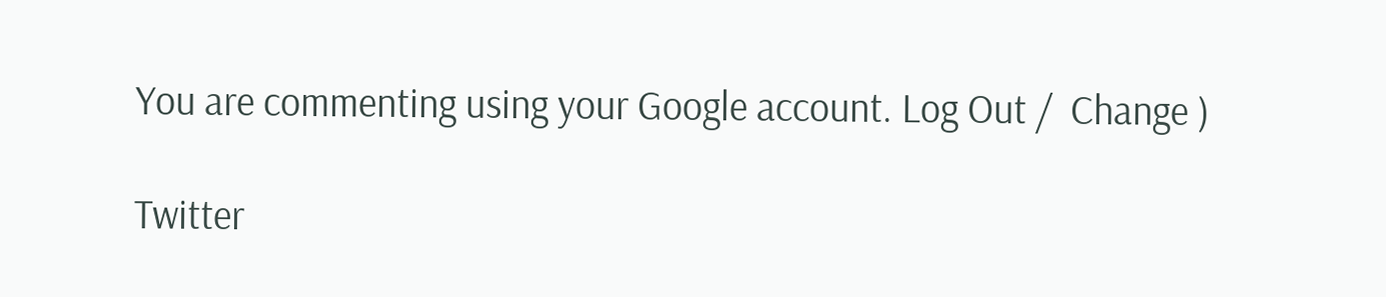You are commenting using your Google account. Log Out /  Change )

Twitter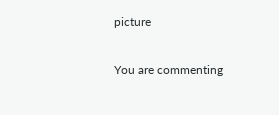picture

You are commenting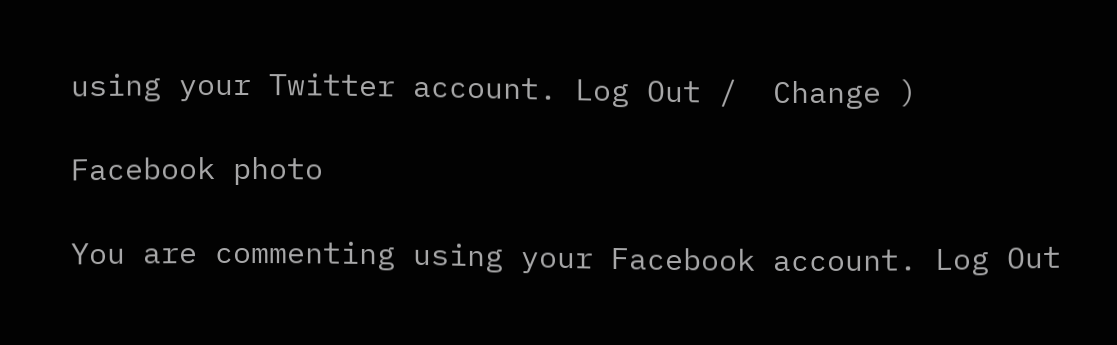using your Twitter account. Log Out /  Change )

Facebook photo

You are commenting using your Facebook account. Log Out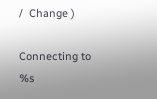/  Change )

Connecting to %s